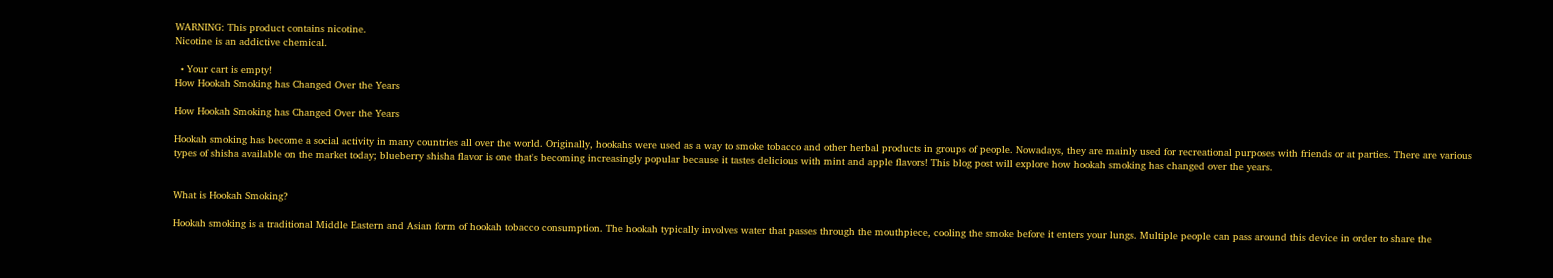WARNING: This product contains nicotine.
Nicotine is an addictive chemical.

  • Your cart is empty!
How Hookah Smoking has Changed Over the Years

How Hookah Smoking has Changed Over the Years

Hookah smoking has become a social activity in many countries all over the world. Originally, hookahs were used as a way to smoke tobacco and other herbal products in groups of people. Nowadays, they are mainly used for recreational purposes with friends or at parties. There are various types of shisha available on the market today; blueberry shisha flavor is one that's becoming increasingly popular because it tastes delicious with mint and apple flavors! This blog post will explore how hookah smoking has changed over the years.


What is Hookah Smoking?

Hookah smoking is a traditional Middle Eastern and Asian form of hookah tobacco consumption. The hookah typically involves water that passes through the mouthpiece, cooling the smoke before it enters your lungs. Multiple people can pass around this device in order to share the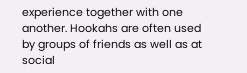experience together with one another. Hookahs are often used by groups of friends as well as at social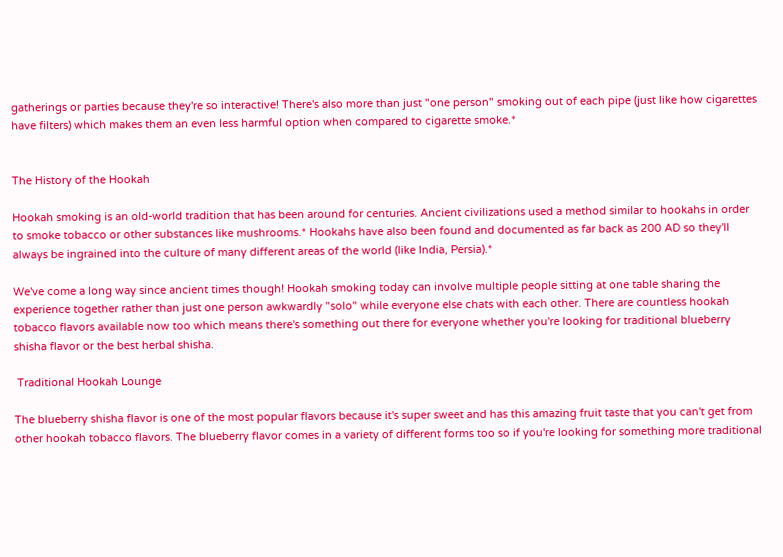gatherings or parties because they're so interactive! There's also more than just "one person" smoking out of each pipe (just like how cigarettes have filters) which makes them an even less harmful option when compared to cigarette smoke.*


The History of the Hookah

Hookah smoking is an old-world tradition that has been around for centuries. Ancient civilizations used a method similar to hookahs in order to smoke tobacco or other substances like mushrooms.* Hookahs have also been found and documented as far back as 200 AD so they'll always be ingrained into the culture of many different areas of the world (like India, Persia).*

We've come a long way since ancient times though! Hookah smoking today can involve multiple people sitting at one table sharing the experience together rather than just one person awkwardly "solo" while everyone else chats with each other. There are countless hookah tobacco flavors available now too which means there's something out there for everyone whether you're looking for traditional blueberry shisha flavor or the best herbal shisha.

 Traditional Hookah Lounge

The blueberry shisha flavor is one of the most popular flavors because it's super sweet and has this amazing fruit taste that you can't get from other hookah tobacco flavors. The blueberry flavor comes in a variety of different forms too so if you're looking for something more traditional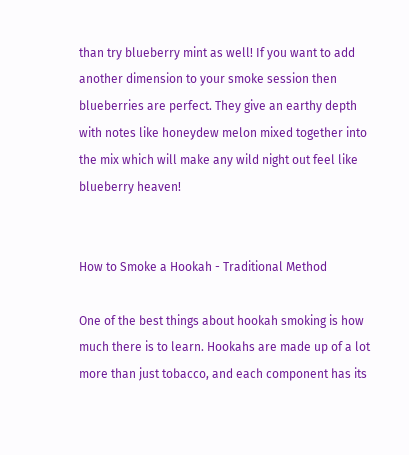than try blueberry mint as well! If you want to add another dimension to your smoke session then blueberries are perfect. They give an earthy depth with notes like honeydew melon mixed together into the mix which will make any wild night out feel like blueberry heaven!


How to Smoke a Hookah - Traditional Method

One of the best things about hookah smoking is how much there is to learn. Hookahs are made up of a lot more than just tobacco, and each component has its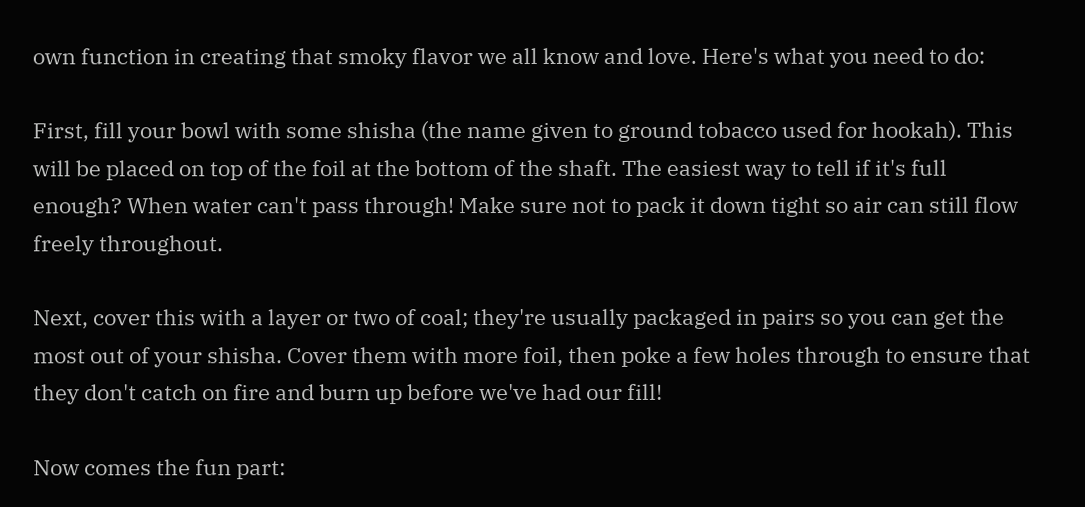own function in creating that smoky flavor we all know and love. Here's what you need to do:

First, fill your bowl with some shisha (the name given to ground tobacco used for hookah). This will be placed on top of the foil at the bottom of the shaft. The easiest way to tell if it's full enough? When water can't pass through! Make sure not to pack it down tight so air can still flow freely throughout.

Next, cover this with a layer or two of coal; they're usually packaged in pairs so you can get the most out of your shisha. Cover them with more foil, then poke a few holes through to ensure that they don't catch on fire and burn up before we've had our fill!

Now comes the fun part: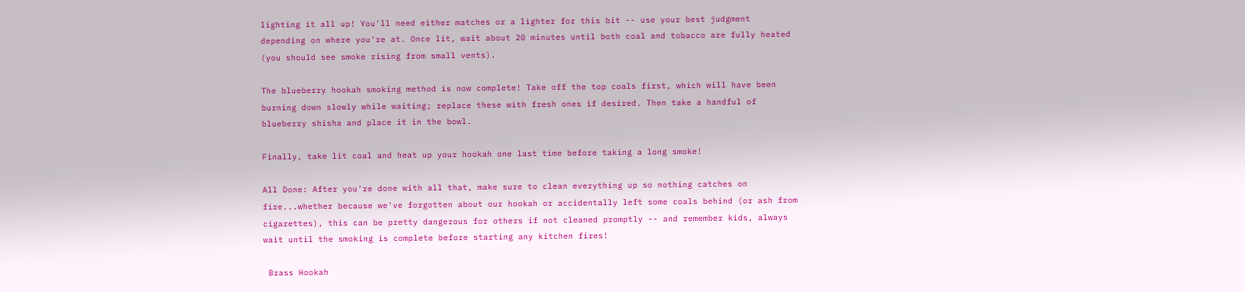lighting it all up! You'll need either matches or a lighter for this bit -- use your best judgment depending on where you're at. Once lit, wait about 20 minutes until both coal and tobacco are fully heated (you should see smoke rising from small vents).

The blueberry hookah smoking method is now complete! Take off the top coals first, which will have been burning down slowly while waiting; replace these with fresh ones if desired. Then take a handful of blueberry shisha and place it in the bowl.

Finally, take lit coal and heat up your hookah one last time before taking a long smoke!

All Done: After you're done with all that, make sure to clean everything up so nothing catches on fire...whether because we've forgotten about our hookah or accidentally left some coals behind (or ash from cigarettes), this can be pretty dangerous for others if not cleaned promptly -- and remember kids, always wait until the smoking is complete before starting any kitchen fires!

 Brass Hookah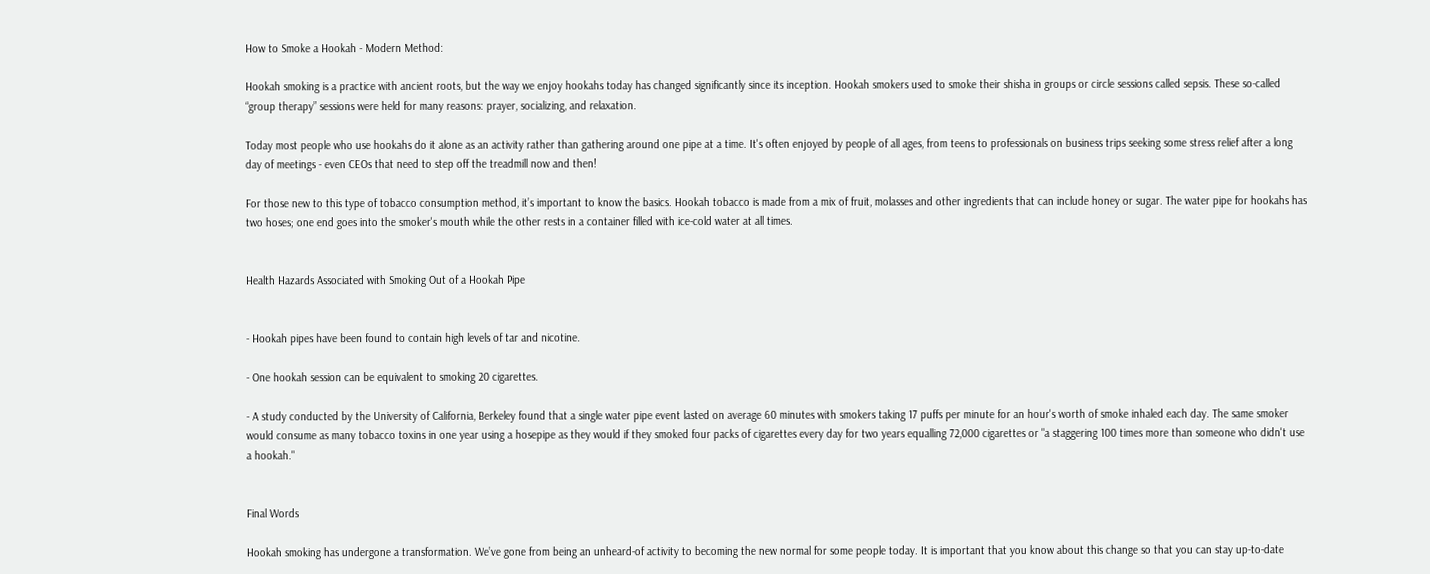How to Smoke a Hookah - Modern Method:

Hookah smoking is a practice with ancient roots, but the way we enjoy hookahs today has changed significantly since its inception. Hookah smokers used to smoke their shisha in groups or circle sessions called sepsis. These so-called “group therapy” sessions were held for many reasons: prayer, socializing, and relaxation.

Today most people who use hookahs do it alone as an activity rather than gathering around one pipe at a time. It's often enjoyed by people of all ages, from teens to professionals on business trips seeking some stress relief after a long day of meetings - even CEOs that need to step off the treadmill now and then!

For those new to this type of tobacco consumption method, it’s important to know the basics. Hookah tobacco is made from a mix of fruit, molasses and other ingredients that can include honey or sugar. The water pipe for hookahs has two hoses; one end goes into the smoker's mouth while the other rests in a container filled with ice-cold water at all times.


Health Hazards Associated with Smoking Out of a Hookah Pipe


- Hookah pipes have been found to contain high levels of tar and nicotine.

- One hookah session can be equivalent to smoking 20 cigarettes.

- A study conducted by the University of California, Berkeley found that a single water pipe event lasted on average 60 minutes with smokers taking 17 puffs per minute for an hour's worth of smoke inhaled each day. The same smoker would consume as many tobacco toxins in one year using a hosepipe as they would if they smoked four packs of cigarettes every day for two years equalling 72,000 cigarettes or "a staggering 100 times more than someone who didn't use a hookah."


Final Words

Hookah smoking has undergone a transformation. We’ve gone from being an unheard-of activity to becoming the new normal for some people today. It is important that you know about this change so that you can stay up-to-date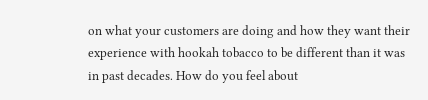on what your customers are doing and how they want their experience with hookah tobacco to be different than it was in past decades. How do you feel about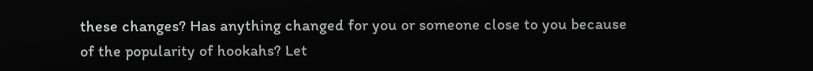these changes? Has anything changed for you or someone close to you because of the popularity of hookahs? Let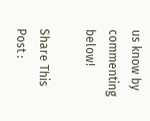us know by commenting below!

Share This Post :